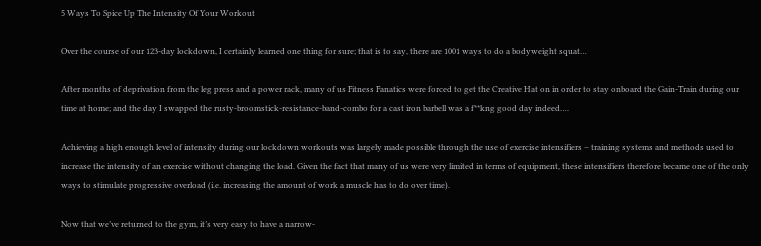5 Ways To Spice Up The Intensity Of Your Workout

Over the course of our 123-day lockdown, I certainly learned one thing for sure; that is to say, there are 1001 ways to do a bodyweight squat…

After months of deprivation from the leg press and a power rack, many of us Fitness Fanatics were forced to get the Creative Hat on in order to stay onboard the Gain-Train during our time at home; and the day I swapped the rusty-broomstick-resistance-band-combo for a cast iron barbell was a f**kng good day indeed….

Achieving a high enough level of intensity during our lockdown workouts was largely made possible through the use of exercise intensifiers – training systems and methods used to increase the intensity of an exercise without changing the load. Given the fact that many of us were very limited in terms of equipment, these intensifiers therefore became one of the only ways to stimulate progressive overload (i.e. increasing the amount of work a muscle has to do over time).

Now that we’ve returned to the gym, it’s very easy to have a narrow-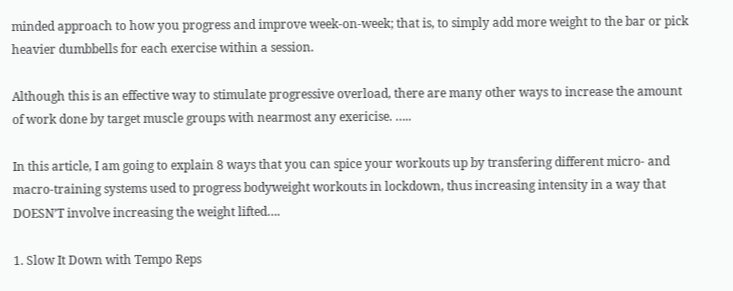minded approach to how you progress and improve week-on-week; that is, to simply add more weight to the bar or pick heavier dumbbells for each exercise within a session.

Although this is an effective way to stimulate progressive overload, there are many other ways to increase the amount of work done by target muscle groups with nearmost any exericise. …..

In this article, I am going to explain 8 ways that you can spice your workouts up by transfering different micro- and macro-training systems used to progress bodyweight workouts in lockdown, thus increasing intensity in a way that DOESN’T involve increasing the weight lifted….

1. Slow It Down with Tempo Reps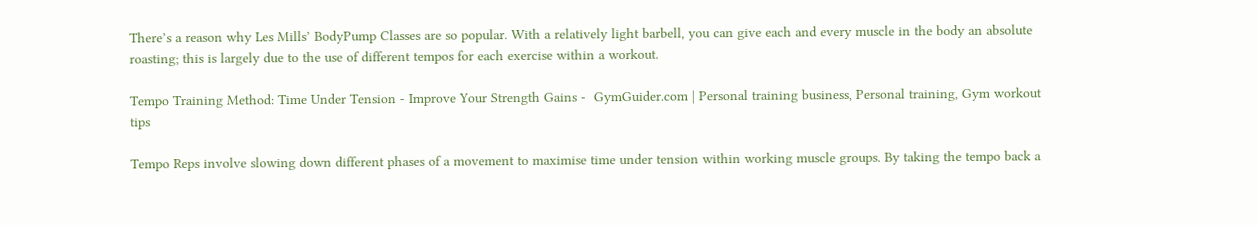There’s a reason why Les Mills’ BodyPump Classes are so popular. With a relatively light barbell, you can give each and every muscle in the body an absolute roasting; this is largely due to the use of different tempos for each exercise within a workout.

Tempo Training Method: Time Under Tension - Improve Your Strength Gains -  GymGuider.com | Personal training business, Personal training, Gym workout  tips

Tempo Reps involve slowing down different phases of a movement to maximise time under tension within working muscle groups. By taking the tempo back a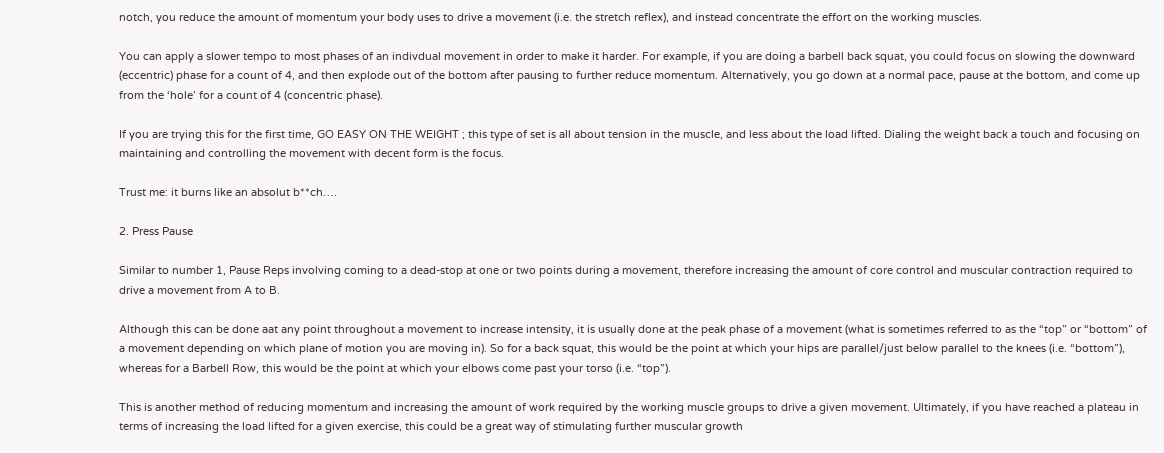notch, you reduce the amount of momentum your body uses to drive a movement (i.e. the stretch reflex), and instead concentrate the effort on the working muscles.

You can apply a slower tempo to most phases of an indivdual movement in order to make it harder. For example, if you are doing a barbell back squat, you could focus on slowing the downward (eccentric) phase for a count of 4, and then explode out of the bottom after pausing to further reduce momentum. Alternatively, you go down at a normal pace, pause at the bottom, and come up from the ‘hole’ for a count of 4 (concentric phase).

If you are trying this for the first time, GO EASY ON THE WEIGHT ; this type of set is all about tension in the muscle, and less about the load lifted. Dialing the weight back a touch and focusing on maintaining and controlling the movement with decent form is the focus.

Trust me: it burns like an absolut b**ch….

2. Press Pause

Similar to number 1, Pause Reps involving coming to a dead-stop at one or two points during a movement, therefore increasing the amount of core control and muscular contraction required to drive a movement from A to B.

Although this can be done aat any point throughout a movement to increase intensity, it is usually done at the peak phase of a movement (what is sometimes referred to as the “top” or “bottom” of a movement depending on which plane of motion you are moving in). So for a back squat, this would be the point at which your hips are parallel/just below parallel to the knees (i.e. “bottom”), whereas for a Barbell Row, this would be the point at which your elbows come past your torso (i.e. “top”).

This is another method of reducing momentum and increasing the amount of work required by the working muscle groups to drive a given movement. Ultimately, if you have reached a plateau in terms of increasing the load lifted for a given exercise, this could be a great way of stimulating further muscular growth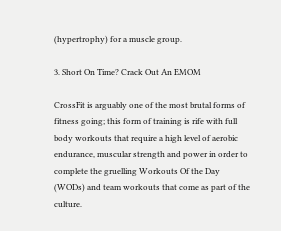(hypertrophy) for a muscle group.

3. Short On Time? Crack Out An EMOM

CrossFit is arguably one of the most brutal forms of fitness going; this form of training is rife with full body workouts that require a high level of aerobic endurance, muscular strength and power in order to complete the gruelling Workouts Of the Day (WODs) and team workouts that come as part of the culture.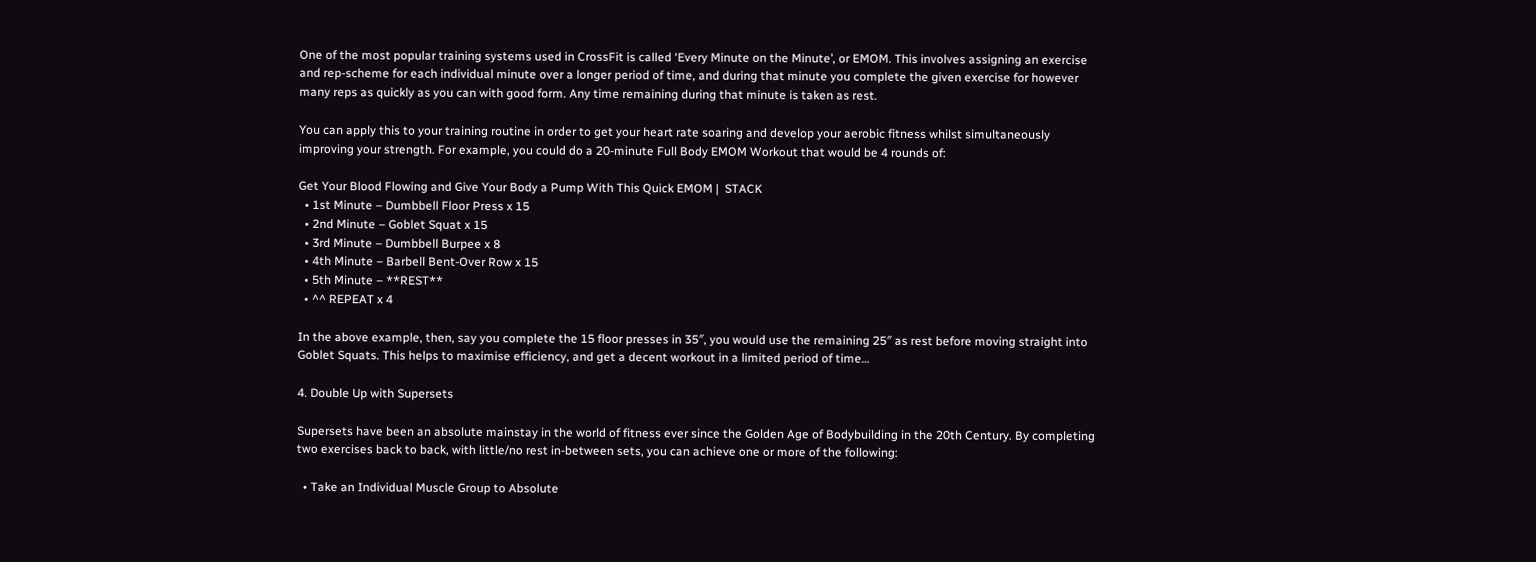One of the most popular training systems used in CrossFit is called ‘Every Minute on the Minute’, or EMOM. This involves assigning an exercise and rep-scheme for each individual minute over a longer period of time, and during that minute you complete the given exercise for however many reps as quickly as you can with good form. Any time remaining during that minute is taken as rest.

You can apply this to your training routine in order to get your heart rate soaring and develop your aerobic fitness whilst simultaneously improving your strength. For example, you could do a 20-minute Full Body EMOM Workout that would be 4 rounds of:

Get Your Blood Flowing and Give Your Body a Pump With This Quick EMOM |  STACK
  • 1st Minute – Dumbbell Floor Press x 15
  • 2nd Minute – Goblet Squat x 15
  • 3rd Minute – Dumbbell Burpee x 8
  • 4th Minute – Barbell Bent-Over Row x 15
  • 5th Minute – **REST**
  • ^^ REPEAT x 4

In the above example, then, say you complete the 15 floor presses in 35″, you would use the remaining 25″ as rest before moving straight into Goblet Squats. This helps to maximise efficiency, and get a decent workout in a limited period of time…

4. Double Up with Supersets

Supersets have been an absolute mainstay in the world of fitness ever since the Golden Age of Bodybuilding in the 20th Century. By completing two exercises back to back, with little/no rest in-between sets, you can achieve one or more of the following:

  • Take an Individual Muscle Group to Absolute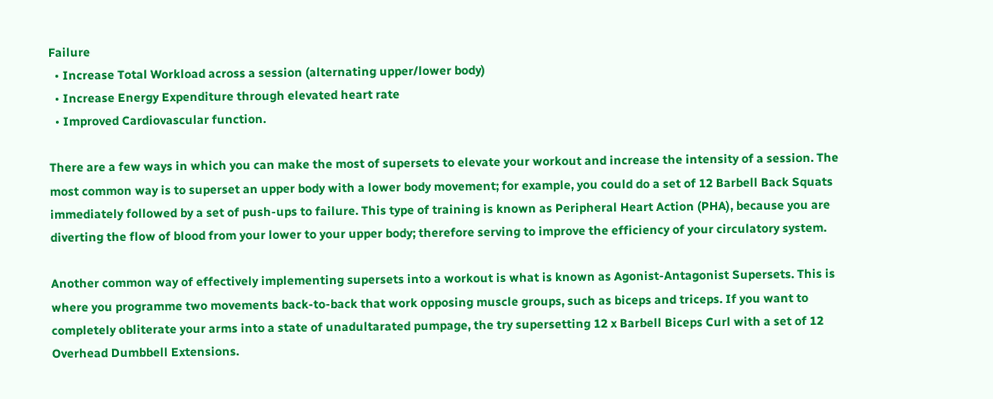Failure
  • Increase Total Workload across a session (alternating upper/lower body)
  • Increase Energy Expenditure through elevated heart rate
  • Improved Cardiovascular function.

There are a few ways in which you can make the most of supersets to elevate your workout and increase the intensity of a session. The most common way is to superset an upper body with a lower body movement; for example, you could do a set of 12 Barbell Back Squats immediately followed by a set of push-ups to failure. This type of training is known as Peripheral Heart Action (PHA), because you are diverting the flow of blood from your lower to your upper body; therefore serving to improve the efficiency of your circulatory system.

Another common way of effectively implementing supersets into a workout is what is known as Agonist-Antagonist Supersets. This is where you programme two movements back-to-back that work opposing muscle groups, such as biceps and triceps. If you want to completely obliterate your arms into a state of unadultarated pumpage, the try supersetting 12 x Barbell Biceps Curl with a set of 12 Overhead Dumbbell Extensions.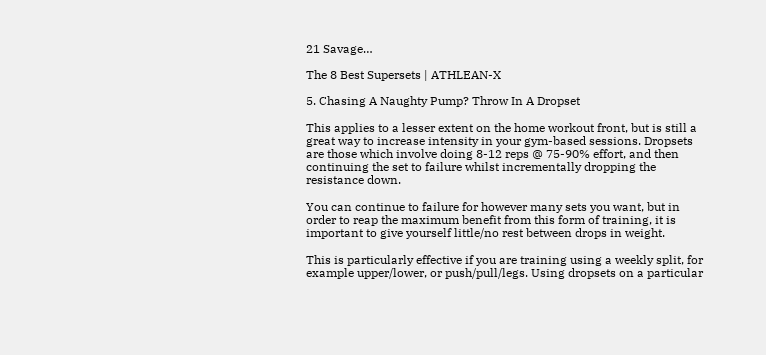21 Savage…

The 8 Best Supersets | ATHLEAN-X

5. Chasing A Naughty Pump? Throw In A Dropset

This applies to a lesser extent on the home workout front, but is still a great way to increase intensity in your gym-based sessions. Dropsets are those which involve doing 8-12 reps @ 75-90% effort, and then continuing the set to failure whilst incrementally dropping the resistance down.

You can continue to failure for however many sets you want, but in order to reap the maximum benefit from this form of training, it is important to give yourself little/no rest between drops in weight.

This is particularly effective if you are training using a weekly split, for example upper/lower, or push/pull/legs. Using dropsets on a particular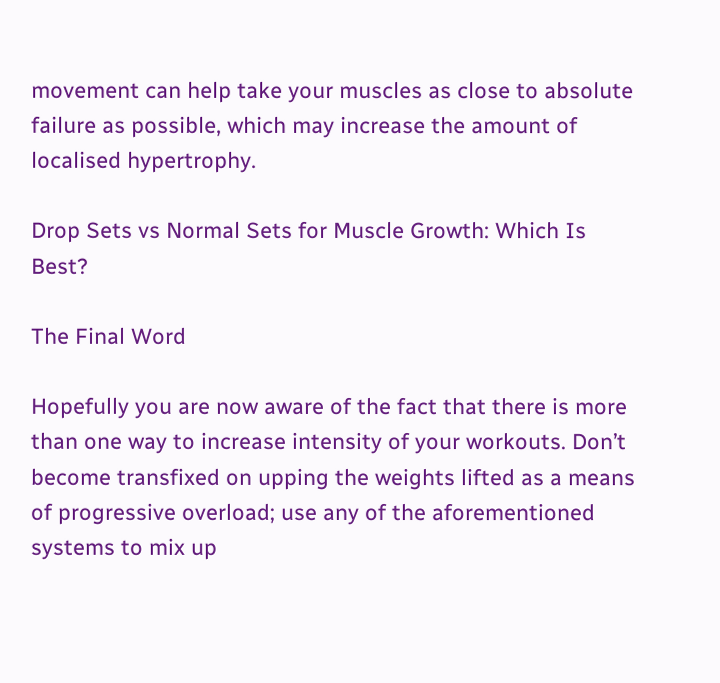movement can help take your muscles as close to absolute failure as possible, which may increase the amount of localised hypertrophy.

Drop Sets vs Normal Sets for Muscle Growth: Which Is Best?

The Final Word

Hopefully you are now aware of the fact that there is more than one way to increase intensity of your workouts. Don’t become transfixed on upping the weights lifted as a means of progressive overload; use any of the aforementioned systems to mix up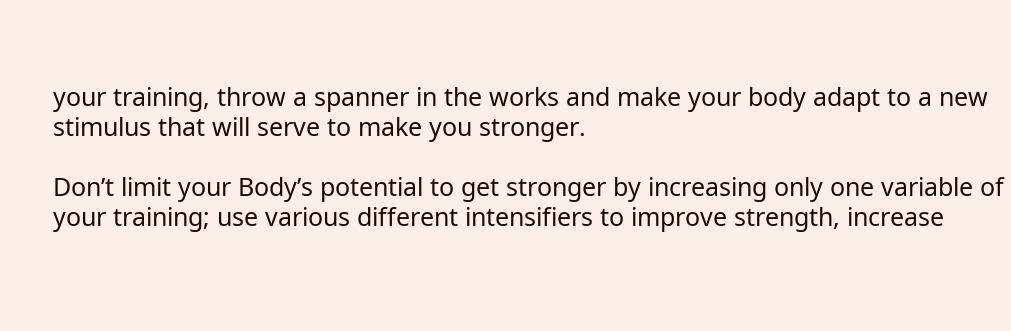your training, throw a spanner in the works and make your body adapt to a new stimulus that will serve to make you stronger.

Don’t limit your Body’s potential to get stronger by increasing only one variable of your training; use various different intensifiers to improve strength, increase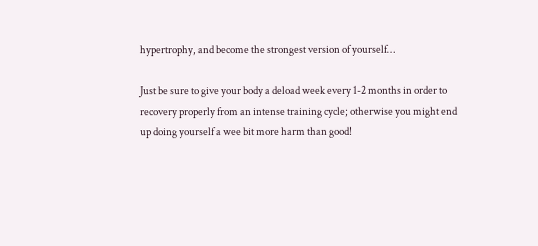hypertrophy, and become the strongest version of yourself…

Just be sure to give your body a deload week every 1-2 months in order to recovery properly from an intense training cycle; otherwise you might end up doing yourself a wee bit more harm than good!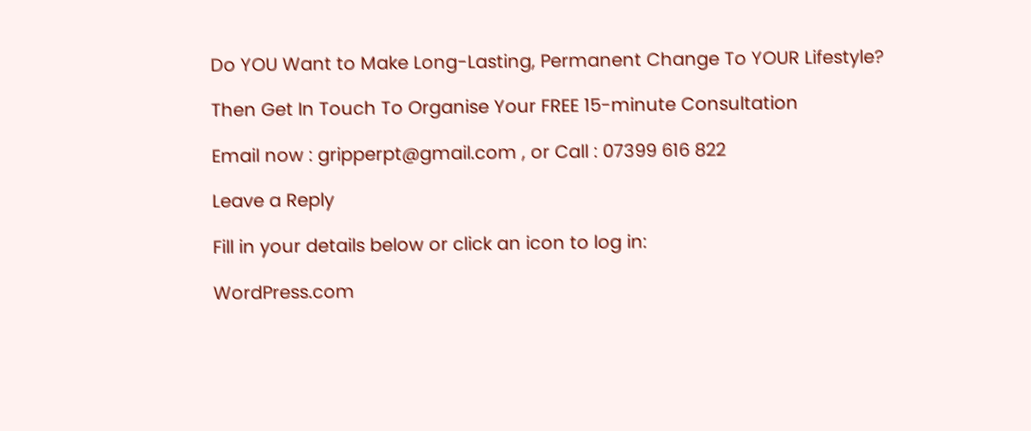Do YOU Want to Make Long-Lasting, Permanent Change To YOUR Lifestyle?

Then Get In Touch To Organise Your FREE 15-minute Consultation

Email now : gripperpt@gmail.com , or Call : 07399 616 822

Leave a Reply

Fill in your details below or click an icon to log in:

WordPress.com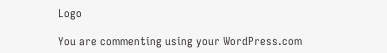Logo

You are commenting using your WordPress.com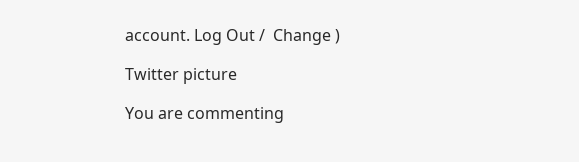account. Log Out /  Change )

Twitter picture

You are commenting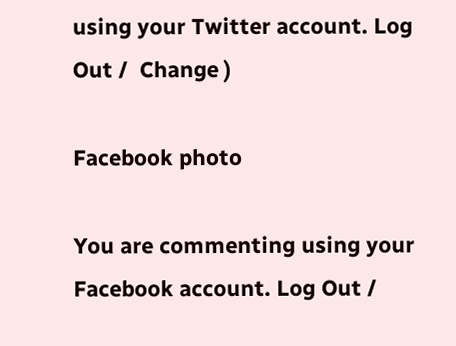using your Twitter account. Log Out /  Change )

Facebook photo

You are commenting using your Facebook account. Log Out /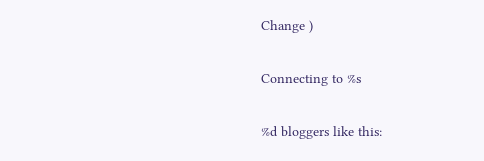Change )

Connecting to %s

%d bloggers like this: